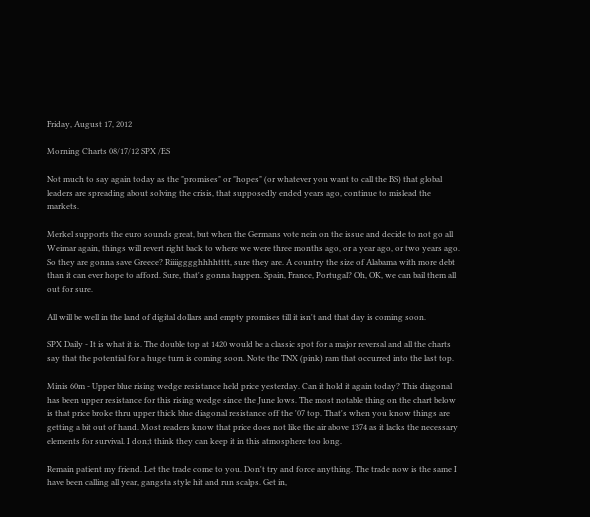Friday, August 17, 2012

Morning Charts 08/17/12 SPX /ES

Not much to say again today as the "promises" or "hopes" (or whatever you want to call the BS) that global leaders are spreading about solving the crisis, that supposedly ended years ago, continue to mislead the markets.

Merkel supports the euro sounds great, but when the Germans vote nein on the issue and decide to not go all Weimar again, things will revert right back to where we were three months ago, or a year ago, or two years ago. So they are gonna save Greece? Riiiigggghhhhtttt, sure they are. A country the size of Alabama with more debt than it can ever hope to afford. Sure, that's gonna happen. Spain, France, Portugal? Oh, OK, we can bail them all out for sure.

All will be well in the land of digital dollars and empty promises till it isn't and that day is coming soon.

SPX Daily - It is what it is. The double top at 1420 would be a classic spot for a major reversal and all the charts say that the potential for a huge turn is coming soon. Note the TNX (pink) ram that occurred into the last top.

Minis 60m - Upper blue rising wedge resistance held price yesterday. Can it hold it again today? This diagonal has been upper resistance for this rising wedge since the June lows. The most notable thing on the chart below is that price broke thru upper thick blue diagonal resistance off the '07 top. That's when you know things are getting a bit out of hand. Most readers know that price does not like the air above 1374 as it lacks the necessary elements for survival. I don;t think they can keep it in this atmosphere too long.

Remain patient my friend. Let the trade come to you. Don't try and force anything. The trade now is the same I have been calling all year, gangsta style hit and run scalps. Get in,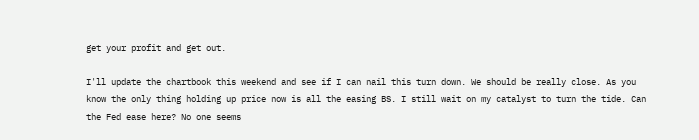get your profit and get out.

I'll update the chartbook this weekend and see if I can nail this turn down. We should be really close. As you know the only thing holding up price now is all the easing BS. I still wait on my catalyst to turn the tide. Can the Fed ease here? No one seems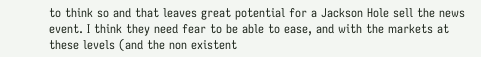to think so and that leaves great potential for a Jackson Hole sell the news event. I think they need fear to be able to ease, and with the markets at these levels (and the non existent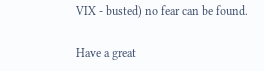VIX - busted) no fear can be found.

Have a great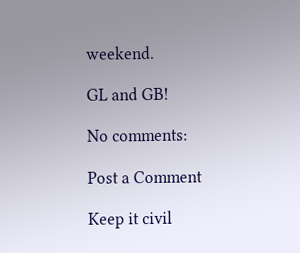weekend.

GL and GB!

No comments:

Post a Comment

Keep it civil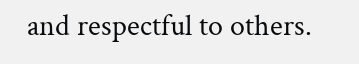and respectful to others.